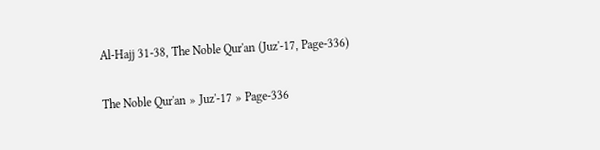Al-Hajj 31-38, The Noble Qur'an (Juz'-17, Page-336)

The Noble Qur'an » Juz'-17 » Page-336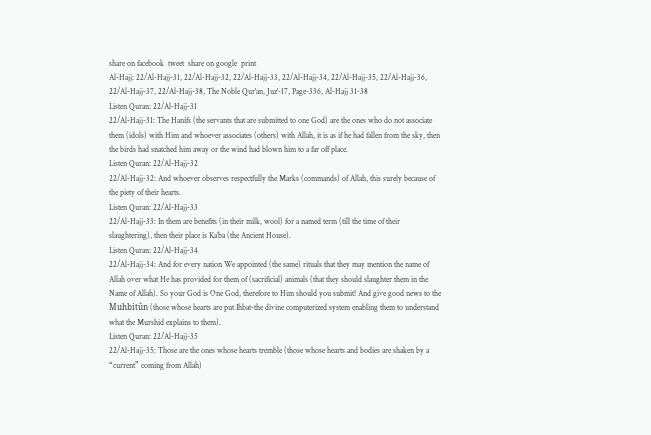share on facebook  tweet  share on google  print
Al-Hajj: 22/Al-Hajj-31, 22/Al-Hajj-32, 22/Al-Hajj-33, 22/Al-Hajj-34, 22/Al-Hajj-35, 22/Al-Hajj-36, 22/Al-Hajj-37, 22/Al-Hajj-38, The Noble Qur'an, Juz'-17, Page-336, Al-Hajj 31-38
Listen Quran: 22/Al-Hajj-31
22/Al-Hajj-31: The Hanifs (the servants that are submitted to one God) are the ones who do not associate them (idols) with Him and whoever associates (others) with Allah, it is as if he had fallen from the sky, then the birds had snatched him away or the wind had blown him to a far off place.
Listen Quran: 22/Al-Hajj-32
22/Al-Hajj-32: And whoever observes respectfully the Marks (commands) of Allah, this surely because of the piety of their hearts.
Listen Quran: 22/Al-Hajj-33
22/Al-Hajj-33: In them are benefits (in their milk, wool) for a named term (till the time of their slaughtering), then their place is Ka’ba (the Ancient House).
Listen Quran: 22/Al-Hajj-34
22/Al-Hajj-34: And for every nation We appointed (the same) rituals that they may mention the name of Allah over what He has provided for them of (sacrificial) animals (that they should slaughter them in the Name of Allah). So your God is One God, therefore to Him should you submit! And give good news to the Muhbitûn (those whose hearts are put Ihbat-the divine computerized system enabling them to understand what the Murshid explains to them).
Listen Quran: 22/Al-Hajj-35
22/Al-Hajj-35: Those are the ones whose hearts tremble (those whose hearts and bodies are shaken by a “current” coming from Allah)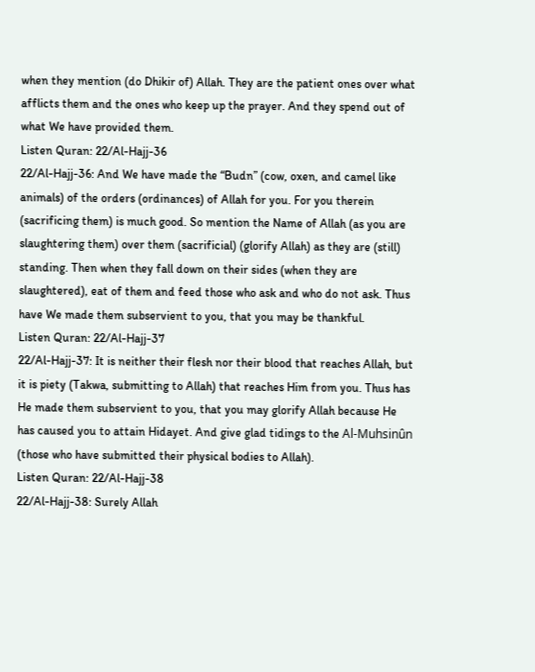when they mention (do Dhikir of) Allah. They are the patient ones over what afflicts them and the ones who keep up the prayer. And they spend out of what We have provided them.
Listen Quran: 22/Al-Hajj-36
22/Al-Hajj-36: And We have made the “Budn” (cow, oxen, and camel like animals) of the orders (ordinances) of Allah for you. For you therein (sacrificing them) is much good. So mention the Name of Allah (as you are slaughtering them) over them (sacrificial) (glorify Allah) as they are (still) standing. Then when they fall down on their sides (when they are slaughtered), eat of them and feed those who ask and who do not ask. Thus have We made them subservient to you, that you may be thankful.
Listen Quran: 22/Al-Hajj-37
22/Al-Hajj-37: It is neither their flesh nor their blood that reaches Allah, but it is piety (Takwa, submitting to Allah) that reaches Him from you. Thus has He made them subservient to you, that you may glorify Allah because He has caused you to attain Hidayet. And give glad tidings to the Al-Muhsinûn (those who have submitted their physical bodies to Allah).
Listen Quran: 22/Al-Hajj-38
22/Al-Hajj-38: Surely Allah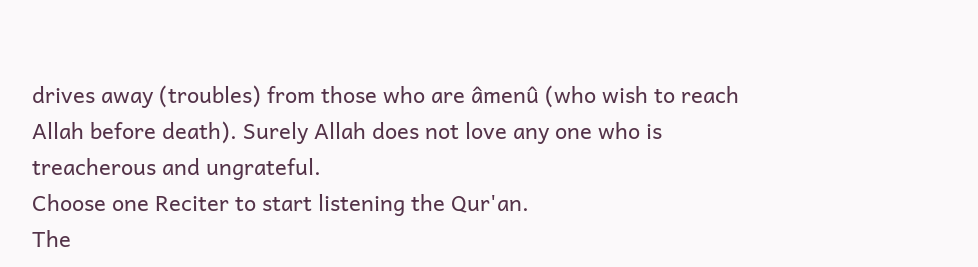drives away (troubles) from those who are âmenû (who wish to reach Allah before death). Surely Allah does not love any one who is treacherous and ungrateful.
Choose one Reciter to start listening the Qur'an.
The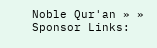Noble Qur'an » »
Sponsor Links: